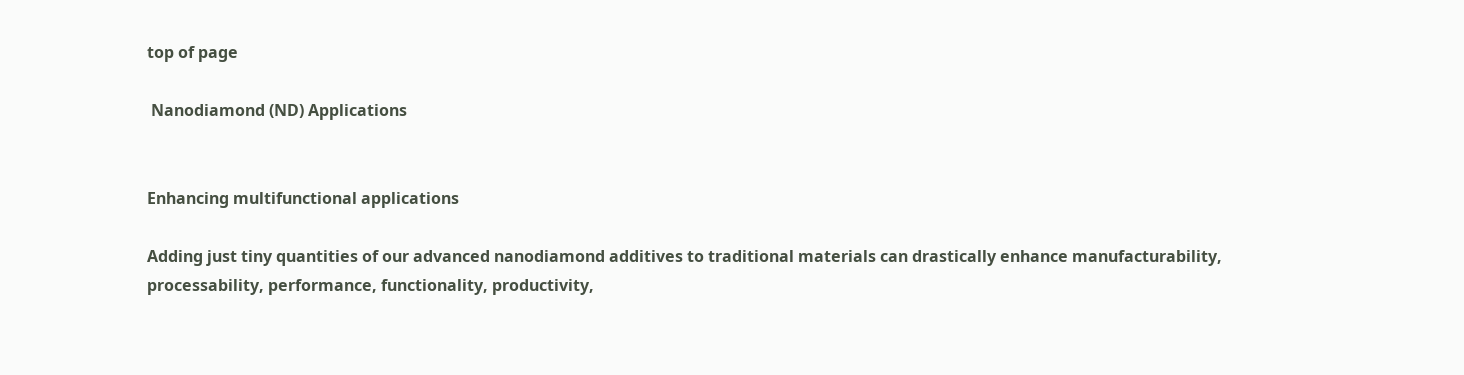top of page

 Nanodiamond (ND) Applications


Enhancing multifunctional applications

Adding just tiny quantities of our advanced nanodiamond additives to traditional materials can drastically enhance manufacturability, processability, performance, functionality, productivity,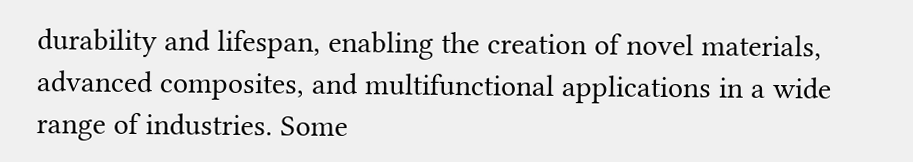durability and lifespan, enabling the creation of novel materials, advanced composites, and multifunctional applications in a wide range of industries. Some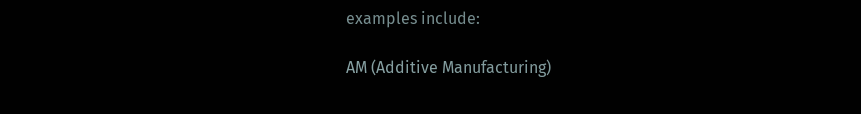examples include:

AM (Additive Manufacturing)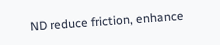ND reduce friction, enhance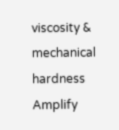viscosity & mechanical hardness Amplify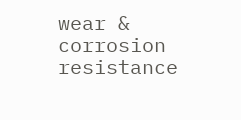wear & corrosion resistance